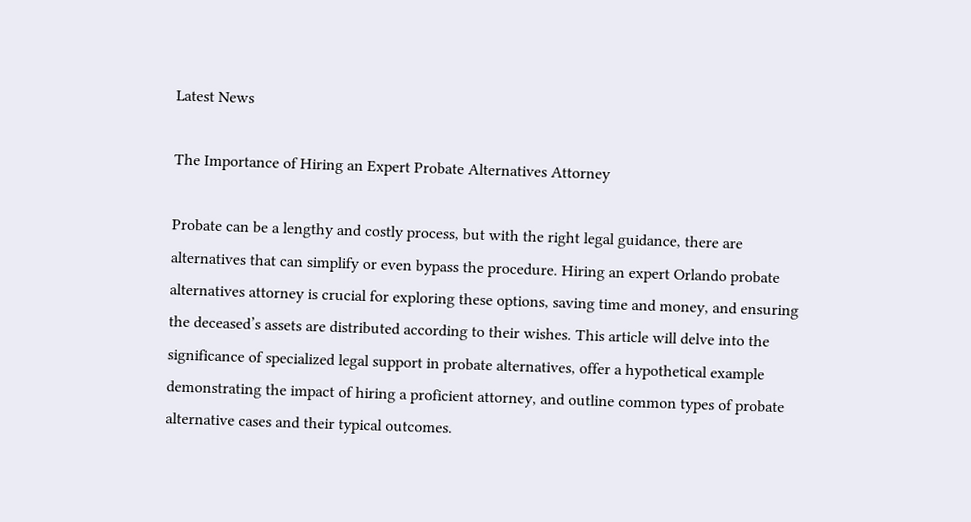Latest News

The Importance of Hiring an Expert Probate Alternatives Attorney

Probate can be a lengthy and costly process, but with the right legal guidance, there are alternatives that can simplify or even bypass the procedure. Hiring an expert Orlando probate alternatives attorney is crucial for exploring these options, saving time and money, and ensuring the deceased’s assets are distributed according to their wishes. This article will delve into the significance of specialized legal support in probate alternatives, offer a hypothetical example demonstrating the impact of hiring a proficient attorney, and outline common types of probate alternative cases and their typical outcomes.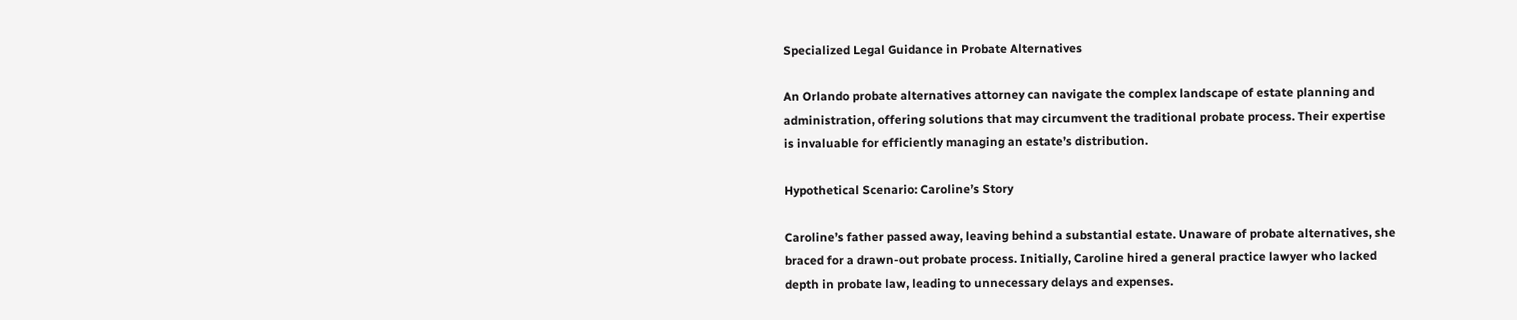Specialized Legal Guidance in Probate Alternatives

An Orlando probate alternatives attorney can navigate the complex landscape of estate planning and administration, offering solutions that may circumvent the traditional probate process. Their expertise is invaluable for efficiently managing an estate’s distribution.

Hypothetical Scenario: Caroline’s Story

Caroline’s father passed away, leaving behind a substantial estate. Unaware of probate alternatives, she braced for a drawn-out probate process. Initially, Caroline hired a general practice lawyer who lacked depth in probate law, leading to unnecessary delays and expenses.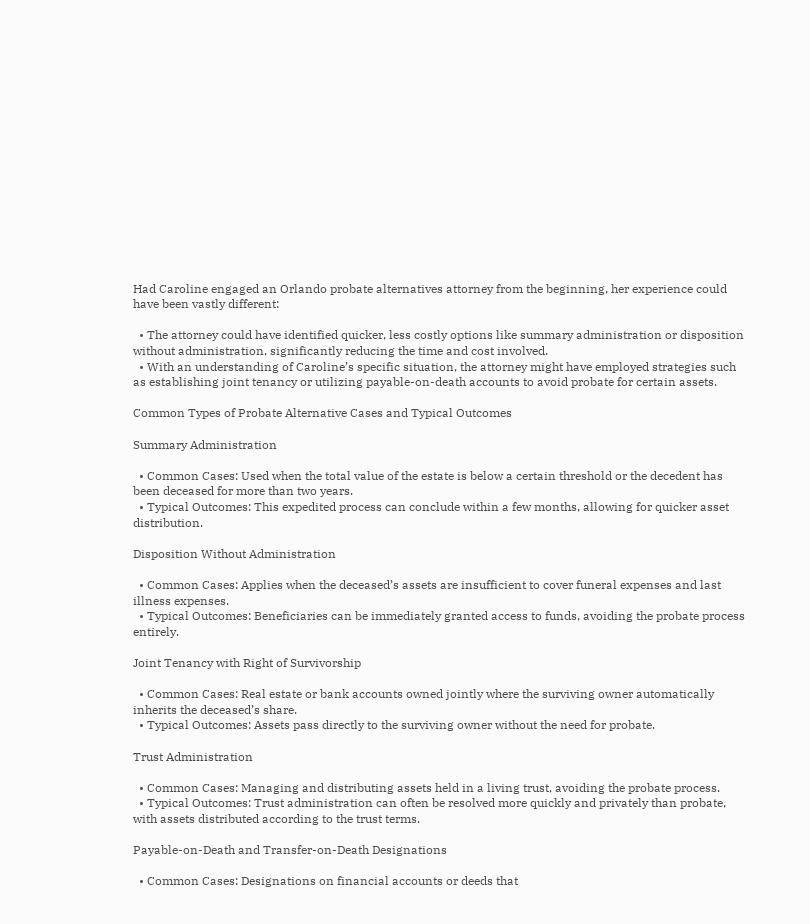Had Caroline engaged an Orlando probate alternatives attorney from the beginning, her experience could have been vastly different:

  • The attorney could have identified quicker, less costly options like summary administration or disposition without administration, significantly reducing the time and cost involved.
  • With an understanding of Caroline’s specific situation, the attorney might have employed strategies such as establishing joint tenancy or utilizing payable-on-death accounts to avoid probate for certain assets.

Common Types of Probate Alternative Cases and Typical Outcomes

Summary Administration

  • Common Cases: Used when the total value of the estate is below a certain threshold or the decedent has been deceased for more than two years.
  • Typical Outcomes: This expedited process can conclude within a few months, allowing for quicker asset distribution.

Disposition Without Administration

  • Common Cases: Applies when the deceased’s assets are insufficient to cover funeral expenses and last illness expenses.
  • Typical Outcomes: Beneficiaries can be immediately granted access to funds, avoiding the probate process entirely.

Joint Tenancy with Right of Survivorship

  • Common Cases: Real estate or bank accounts owned jointly where the surviving owner automatically inherits the deceased’s share.
  • Typical Outcomes: Assets pass directly to the surviving owner without the need for probate.

Trust Administration

  • Common Cases: Managing and distributing assets held in a living trust, avoiding the probate process.
  • Typical Outcomes: Trust administration can often be resolved more quickly and privately than probate, with assets distributed according to the trust terms.

Payable-on-Death and Transfer-on-Death Designations

  • Common Cases: Designations on financial accounts or deeds that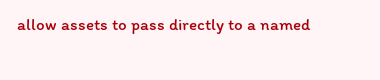allow assets to pass directly to a named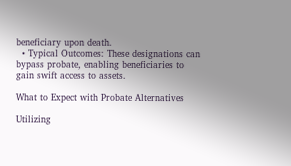beneficiary upon death.
  • Typical Outcomes: These designations can bypass probate, enabling beneficiaries to gain swift access to assets.

What to Expect with Probate Alternatives

Utilizing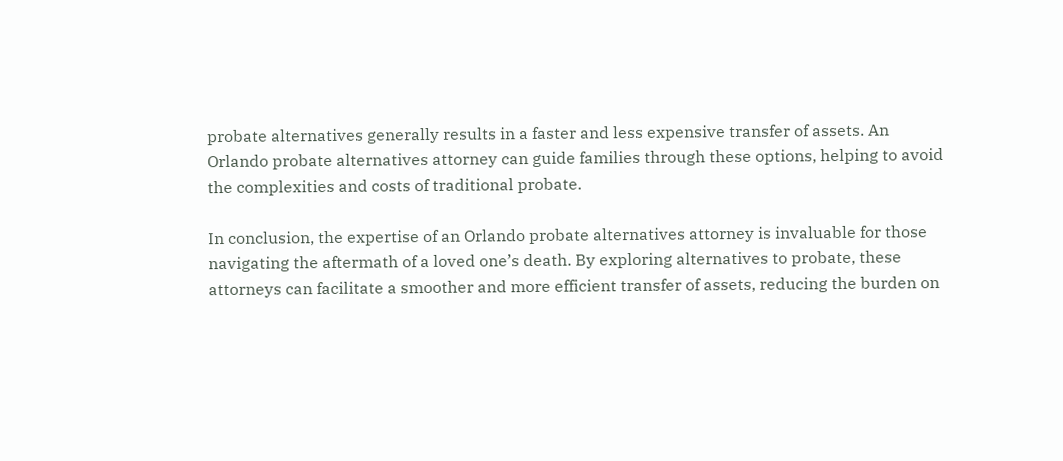probate alternatives generally results in a faster and less expensive transfer of assets. An Orlando probate alternatives attorney can guide families through these options, helping to avoid the complexities and costs of traditional probate.

In conclusion, the expertise of an Orlando probate alternatives attorney is invaluable for those navigating the aftermath of a loved one’s death. By exploring alternatives to probate, these attorneys can facilitate a smoother and more efficient transfer of assets, reducing the burden on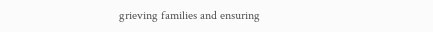grieving families and ensuring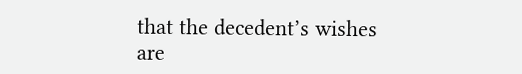that the decedent’s wishes are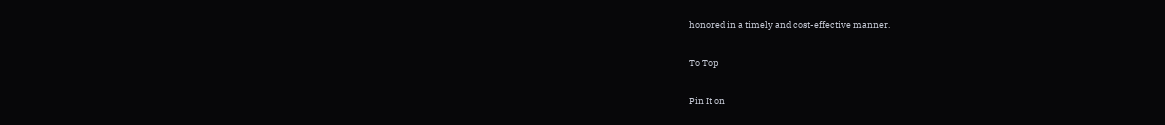honored in a timely and cost-effective manner.

To Top

Pin It on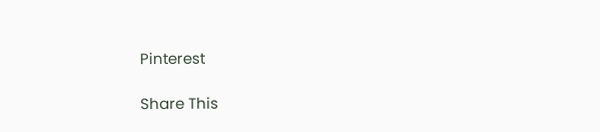Pinterest

Share This